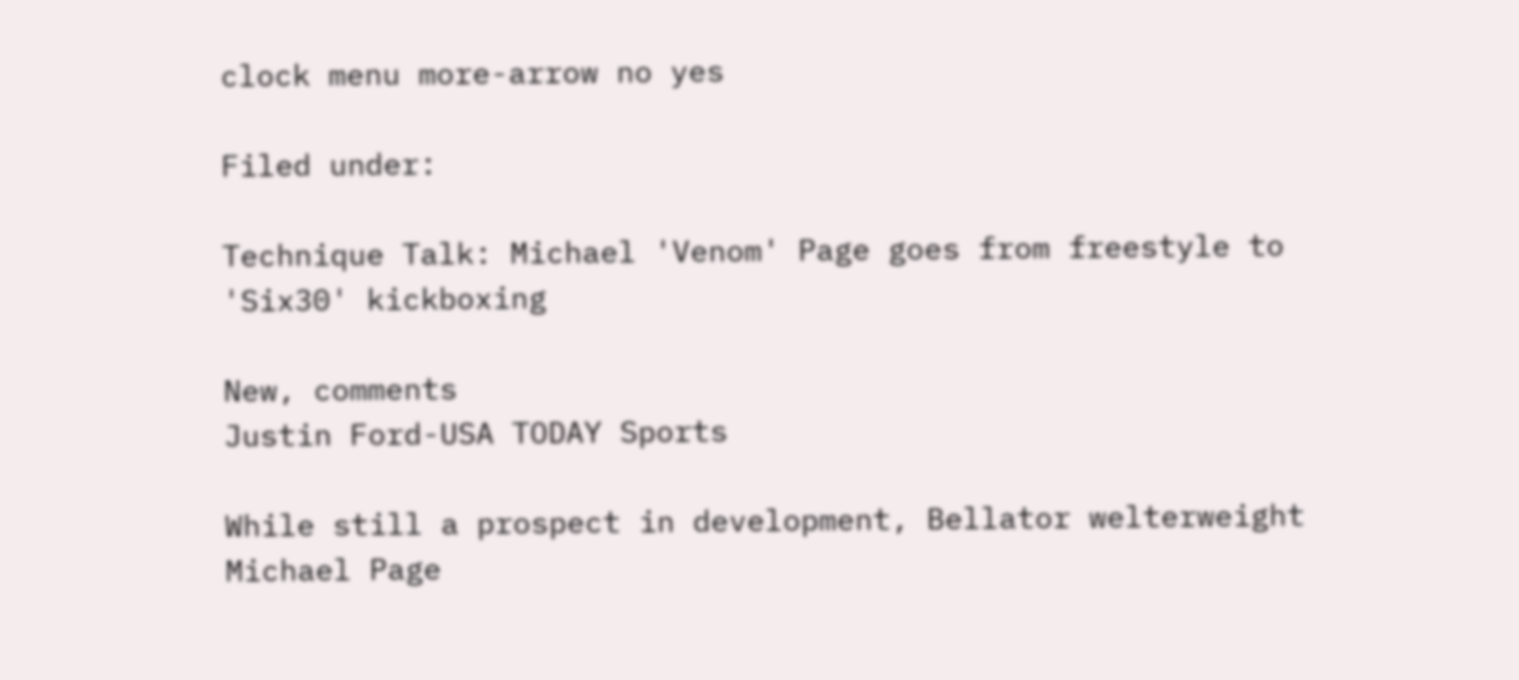clock menu more-arrow no yes

Filed under:

Technique Talk: Michael 'Venom' Page goes from freestyle to 'Six30' kickboxing

New, comments
Justin Ford-USA TODAY Sports

While still a prospect in development, Bellator welterweight Michael Page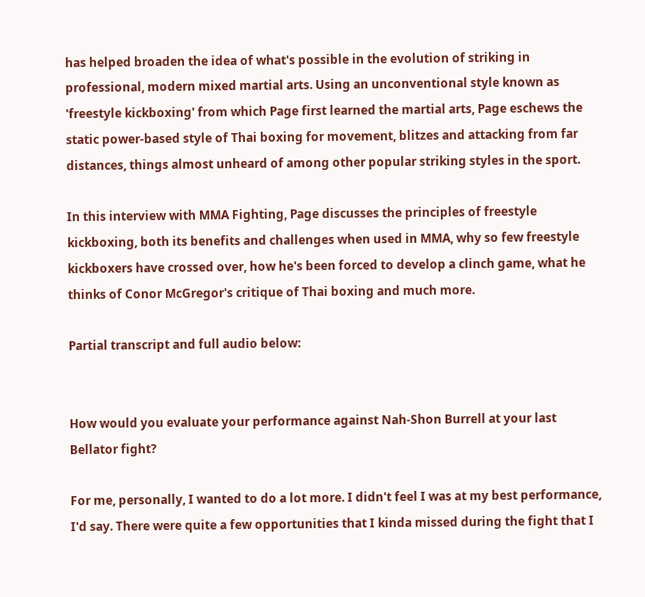has helped broaden the idea of what's possible in the evolution of striking in professional, modern mixed martial arts. Using an unconventional style known as 'freestyle kickboxing' from which Page first learned the martial arts, Page eschews the static power-based style of Thai boxing for movement, blitzes and attacking from far distances, things almost unheard of among other popular striking styles in the sport.

In this interview with MMA Fighting, Page discusses the principles of freestyle kickboxing, both its benefits and challenges when used in MMA, why so few freestyle kickboxers have crossed over, how he's been forced to develop a clinch game, what he thinks of Conor McGregor's critique of Thai boxing and much more.

Partial transcript and full audio below:


How would you evaluate your performance against Nah-Shon Burrell at your last Bellator fight?

For me, personally, I wanted to do a lot more. I didn't feel I was at my best performance, I'd say. There were quite a few opportunities that I kinda missed during the fight that I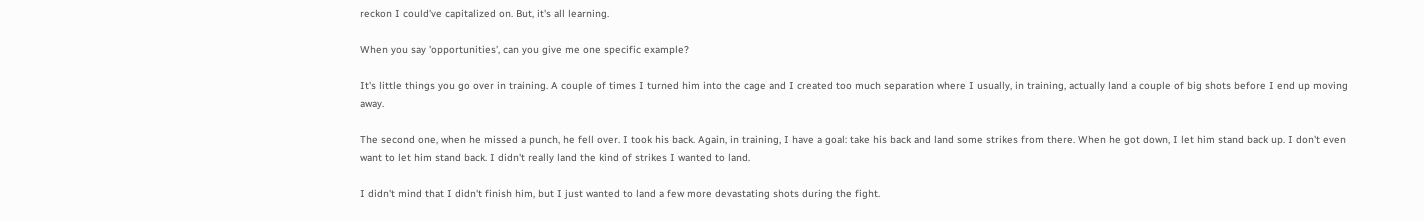reckon I could've capitalized on. But, it's all learning.

When you say 'opportunities', can you give me one specific example?

It's little things you go over in training. A couple of times I turned him into the cage and I created too much separation where I usually, in training, actually land a couple of big shots before I end up moving away.

The second one, when he missed a punch, he fell over. I took his back. Again, in training, I have a goal: take his back and land some strikes from there. When he got down, I let him stand back up. I don't even want to let him stand back. I didn't really land the kind of strikes I wanted to land.

I didn't mind that I didn't finish him, but I just wanted to land a few more devastating shots during the fight.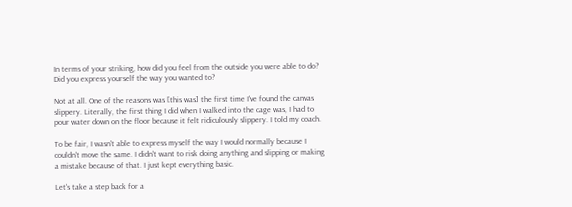In terms of your striking, how did you feel from the outside you were able to do? Did you express yourself the way you wanted to?

Not at all. One of the reasons was [this was] the first time I've found the canvas slippery. Literally, the first thing I did when I walked into the cage was, I had to pour water down on the floor because it felt ridiculously slippery. I told my coach.

To be fair, I wasn't able to express myself the way I would normally because I couldn't move the same. I didn't want to risk doing anything and slipping or making a mistake because of that. I just kept everything basic.

Let's take a step back for a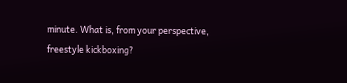minute. What is, from your perspective, freestyle kickboxing?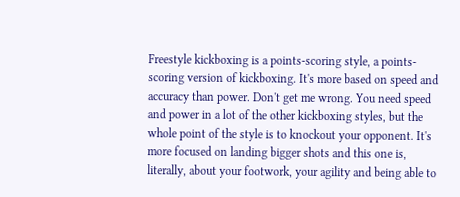Freestyle kickboxing is a points-scoring style, a points-scoring version of kickboxing. It's more based on speed and accuracy than power. Don't get me wrong. You need speed and power in a lot of the other kickboxing styles, but the whole point of the style is to knockout your opponent. It's more focused on landing bigger shots and this one is, literally, about your footwork, your agility and being able to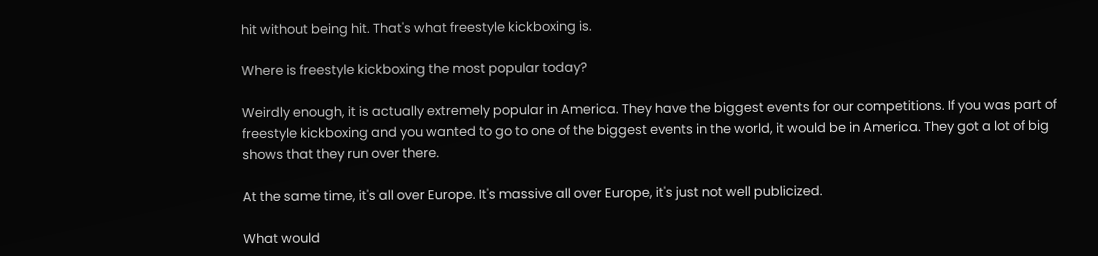hit without being hit. That's what freestyle kickboxing is.

Where is freestyle kickboxing the most popular today?

Weirdly enough, it is actually extremely popular in America. They have the biggest events for our competitions. If you was part of freestyle kickboxing and you wanted to go to one of the biggest events in the world, it would be in America. They got a lot of big shows that they run over there.

At the same time, it's all over Europe. It's massive all over Europe, it's just not well publicized.

What would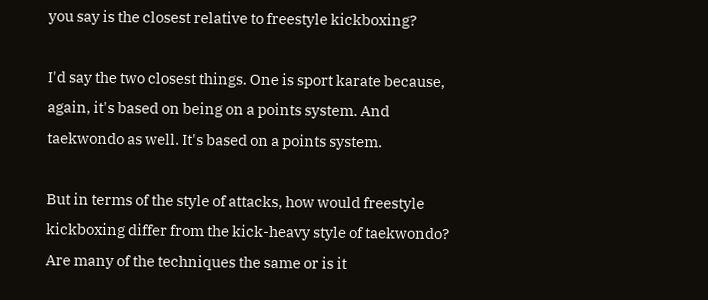you say is the closest relative to freestyle kickboxing?

I'd say the two closest things. One is sport karate because, again, it's based on being on a points system. And taekwondo as well. It's based on a points system.

But in terms of the style of attacks, how would freestyle kickboxing differ from the kick-heavy style of taekwondo? Are many of the techniques the same or is it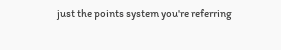just the points system you're referring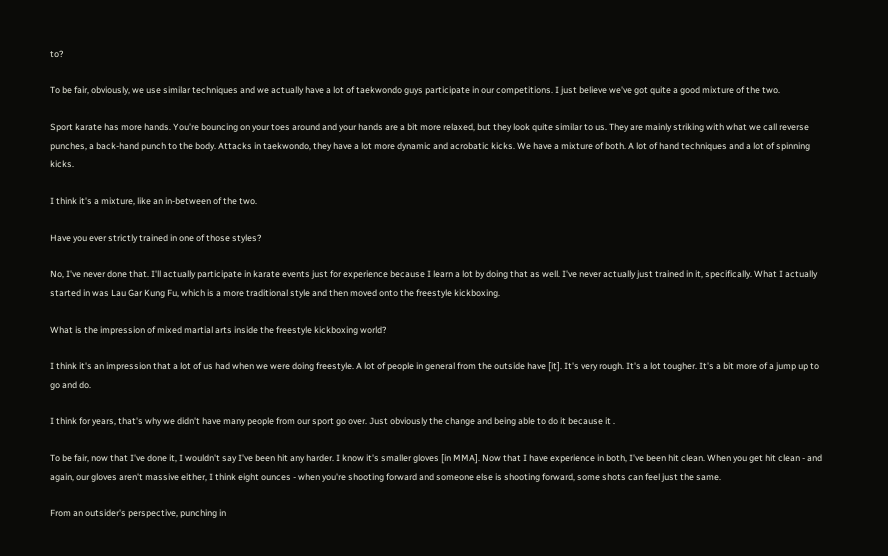to?

To be fair, obviously, we use similar techniques and we actually have a lot of taekwondo guys participate in our competitions. I just believe we've got quite a good mixture of the two.

Sport karate has more hands. You're bouncing on your toes around and your hands are a bit more relaxed, but they look quite similar to us. They are mainly striking with what we call reverse punches, a back-hand punch to the body. Attacks in taekwondo, they have a lot more dynamic and acrobatic kicks. We have a mixture of both. A lot of hand techniques and a lot of spinning kicks.

I think it's a mixture, like an in-between of the two.

Have you ever strictly trained in one of those styles?

No, I've never done that. I'll actually participate in karate events just for experience because I learn a lot by doing that as well. I've never actually just trained in it, specifically. What I actually started in was Lau Gar Kung Fu, which is a more traditional style and then moved onto the freestyle kickboxing.

What is the impression of mixed martial arts inside the freestyle kickboxing world?

I think it's an impression that a lot of us had when we were doing freestyle. A lot of people in general from the outside have [it]. It's very rough. It's a lot tougher. It's a bit more of a jump up to go and do.

I think for years, that's why we didn't have many people from our sport go over. Just obviously the change and being able to do it because it .

To be fair, now that I've done it, I wouldn't say I've been hit any harder. I know it's smaller gloves [in MMA]. Now that I have experience in both, I've been hit clean. When you get hit clean - and again, our gloves aren't massive either, I think eight ounces - when you're shooting forward and someone else is shooting forward, some shots can feel just the same.

From an outsider's perspective, punching in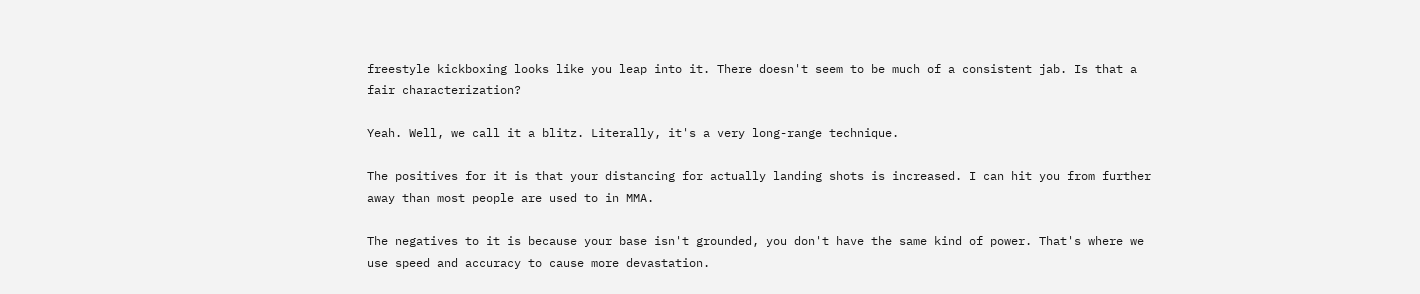freestyle kickboxing looks like you leap into it. There doesn't seem to be much of a consistent jab. Is that a fair characterization?

Yeah. Well, we call it a blitz. Literally, it's a very long-range technique.

The positives for it is that your distancing for actually landing shots is increased. I can hit you from further away than most people are used to in MMA.

The negatives to it is because your base isn't grounded, you don't have the same kind of power. That's where we use speed and accuracy to cause more devastation.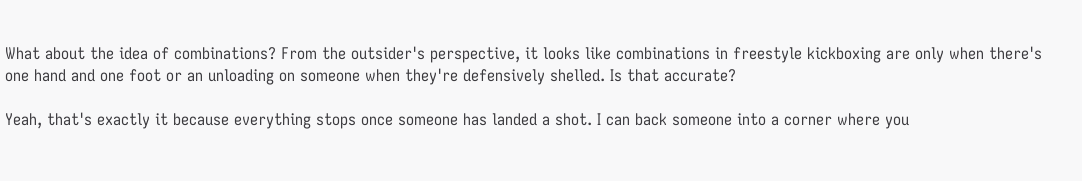What about the idea of combinations? From the outsider's perspective, it looks like combinations in freestyle kickboxing are only when there's one hand and one foot or an unloading on someone when they're defensively shelled. Is that accurate?

Yeah, that's exactly it because everything stops once someone has landed a shot. I can back someone into a corner where you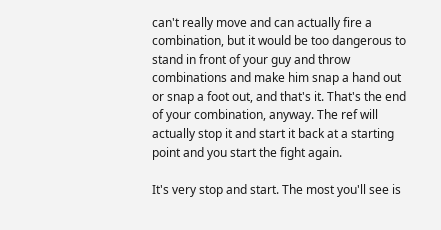can't really move and can actually fire a combination, but it would be too dangerous to stand in front of your guy and throw combinations and make him snap a hand out or snap a foot out, and that's it. That's the end of your combination, anyway. The ref will actually stop it and start it back at a starting point and you start the fight again.

It's very stop and start. The most you'll see is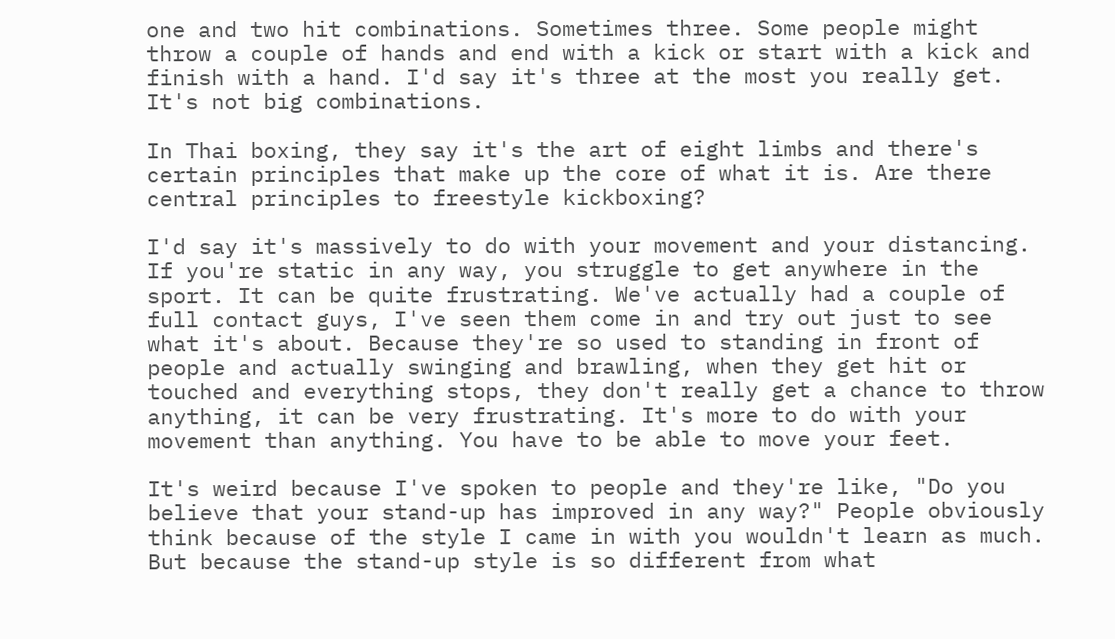one and two hit combinations. Sometimes three. Some people might throw a couple of hands and end with a kick or start with a kick and finish with a hand. I'd say it's three at the most you really get. It's not big combinations.

In Thai boxing, they say it's the art of eight limbs and there's certain principles that make up the core of what it is. Are there central principles to freestyle kickboxing?

I'd say it's massively to do with your movement and your distancing. If you're static in any way, you struggle to get anywhere in the sport. It can be quite frustrating. We've actually had a couple of full contact guys, I've seen them come in and try out just to see what it's about. Because they're so used to standing in front of people and actually swinging and brawling, when they get hit or touched and everything stops, they don't really get a chance to throw anything, it can be very frustrating. It's more to do with your movement than anything. You have to be able to move your feet.

It's weird because I've spoken to people and they're like, "Do you believe that your stand-up has improved in any way?" People obviously think because of the style I came in with you wouldn't learn as much. But because the stand-up style is so different from what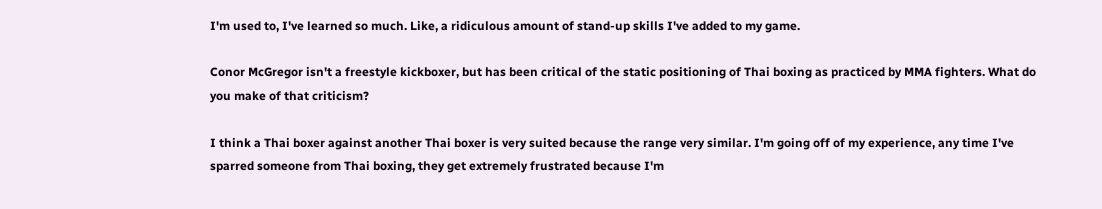I'm used to, I've learned so much. Like, a ridiculous amount of stand-up skills I've added to my game.

Conor McGregor isn't a freestyle kickboxer, but has been critical of the static positioning of Thai boxing as practiced by MMA fighters. What do you make of that criticism?

I think a Thai boxer against another Thai boxer is very suited because the range very similar. I'm going off of my experience, any time I've sparred someone from Thai boxing, they get extremely frustrated because I'm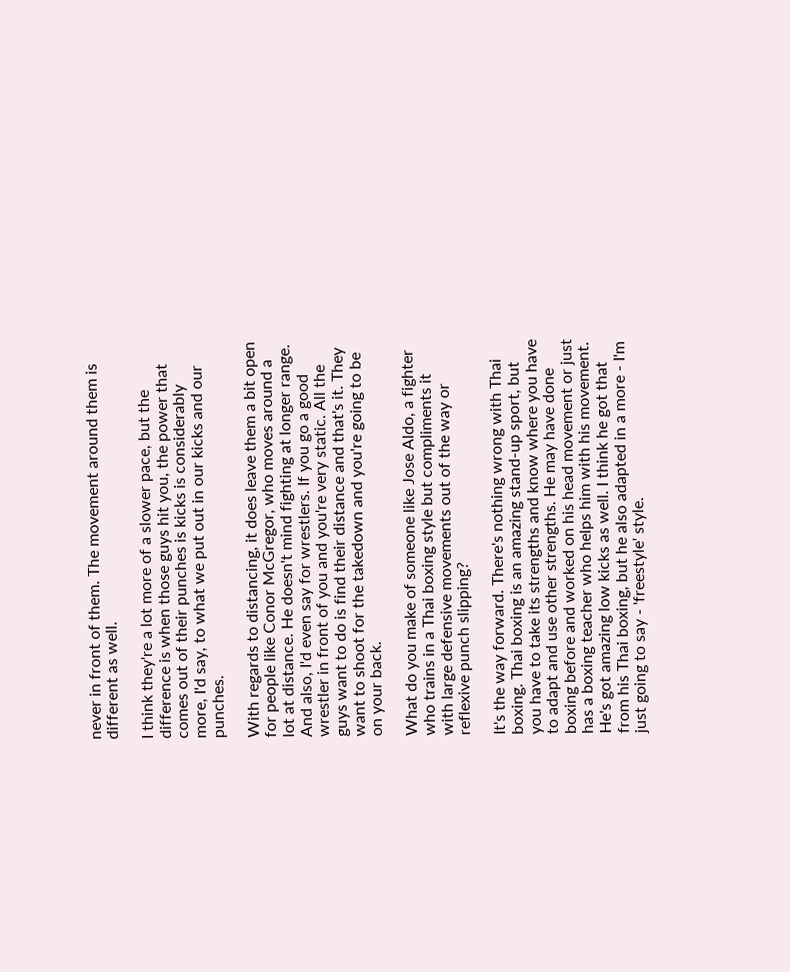never in front of them. The movement around them is different as well.

I think they're a lot more of a slower pace, but the difference is when those guys hit you, the power that comes out of their punches is kicks is considerably more, I'd say, to what we put out in our kicks and our punches.

With regards to distancing, it does leave them a bit open for people like Conor McGregor, who moves around a lot at distance. He doesn't mind fighting at longer range. And also, I'd even say for wrestlers. If you go a good wrestler in front of you and you're very static. All the guys want to do is find their distance and that's it. They want to shoot for the takedown and you're going to be on your back.

What do you make of someone like Jose Aldo, a fighter who trains in a Thai boxing style but compliments it with large defensive movements out of the way or reflexive punch slipping?

It's the way forward. There's nothing wrong with Thai boxing. Thai boxing is an amazing stand-up sport, but you have to take its strengths and know where you have to adapt and use other strengths. He may have done boxing before and worked on his head movement or just has a boxing teacher who helps him with his movement. He's got amazing low kicks as well. I think he got that from his Thai boxing, but he also adapted in a more - I'm just going to say - 'freestyle' style.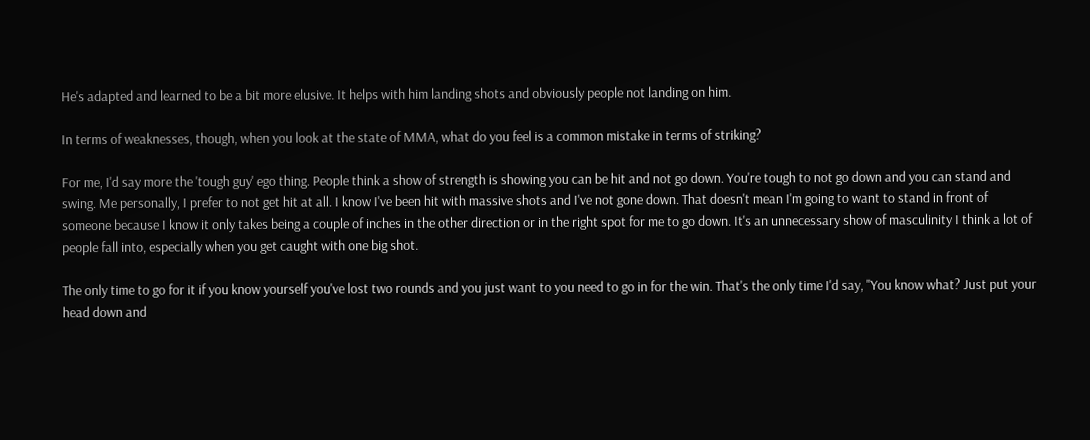He's adapted and learned to be a bit more elusive. It helps with him landing shots and obviously people not landing on him.

In terms of weaknesses, though, when you look at the state of MMA, what do you feel is a common mistake in terms of striking?

For me, I'd say more the 'tough guy' ego thing. People think a show of strength is showing you can be hit and not go down. You're tough to not go down and you can stand and swing. Me personally, I prefer to not get hit at all. I know I've been hit with massive shots and I've not gone down. That doesn't mean I'm going to want to stand in front of someone because I know it only takes being a couple of inches in the other direction or in the right spot for me to go down. It's an unnecessary show of masculinity I think a lot of people fall into, especially when you get caught with one big shot.

The only time to go for it if you know yourself you've lost two rounds and you just want to you need to go in for the win. That's the only time I'd say, "You know what? Just put your head down and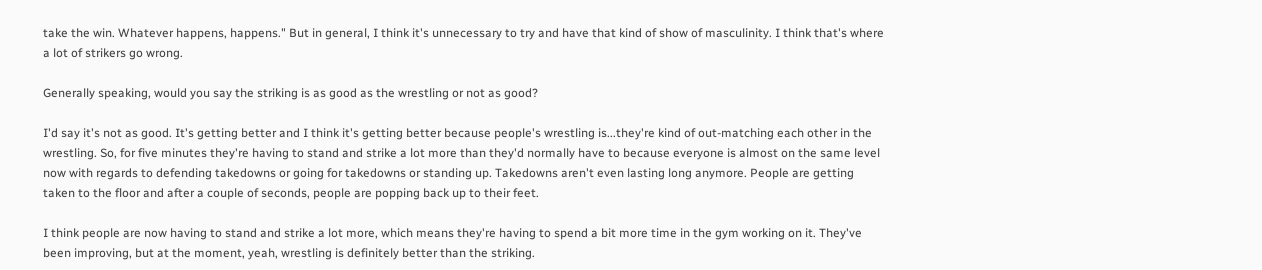take the win. Whatever happens, happens." But in general, I think it's unnecessary to try and have that kind of show of masculinity. I think that's where a lot of strikers go wrong.

Generally speaking, would you say the striking is as good as the wrestling or not as good?

I'd say it's not as good. It's getting better and I think it's getting better because people's wrestling is...they're kind of out-matching each other in the wrestling. So, for five minutes they're having to stand and strike a lot more than they'd normally have to because everyone is almost on the same level now with regards to defending takedowns or going for takedowns or standing up. Takedowns aren't even lasting long anymore. People are getting taken to the floor and after a couple of seconds, people are popping back up to their feet.

I think people are now having to stand and strike a lot more, which means they're having to spend a bit more time in the gym working on it. They've been improving, but at the moment, yeah, wrestling is definitely better than the striking.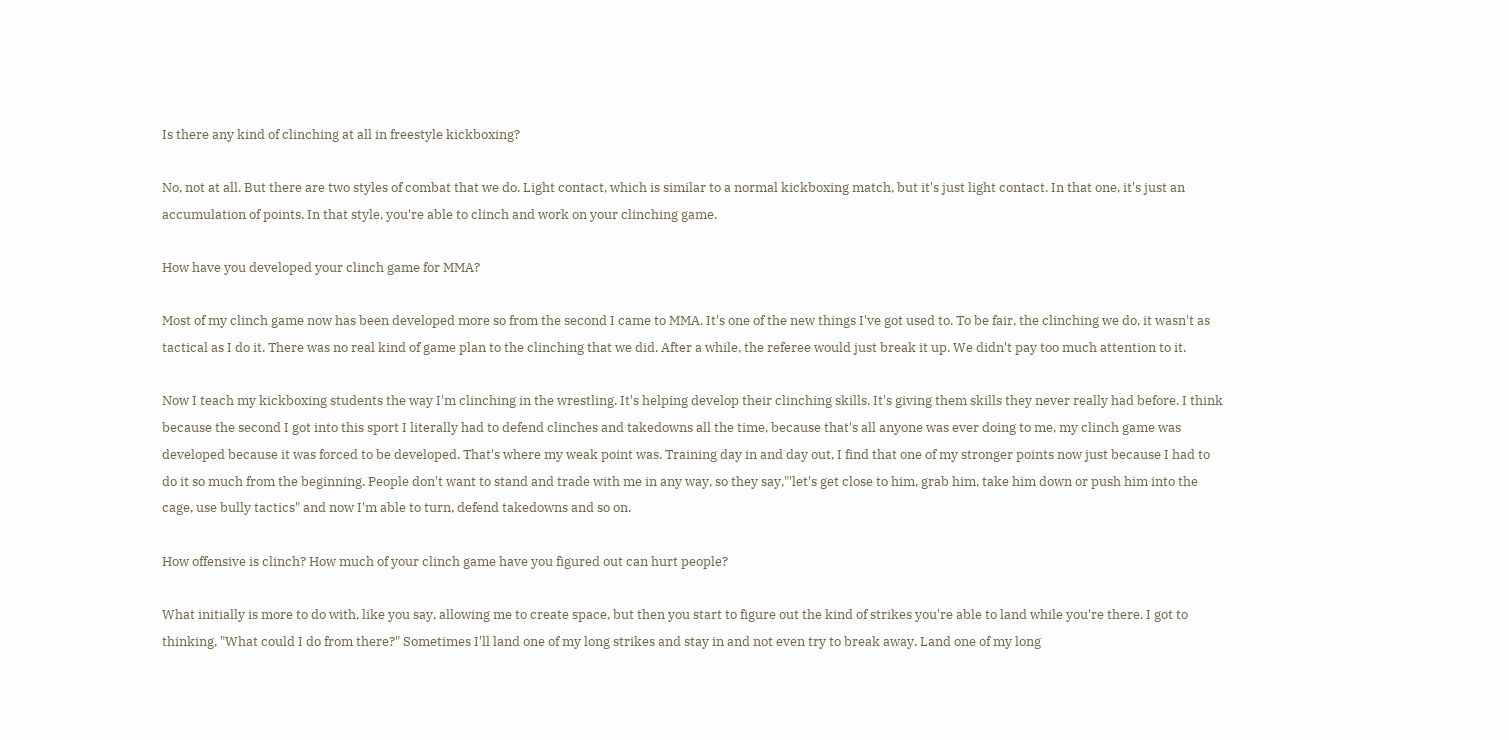Is there any kind of clinching at all in freestyle kickboxing?

No, not at all. But there are two styles of combat that we do. Light contact, which is similar to a normal kickboxing match, but it's just light contact. In that one, it's just an accumulation of points. In that style, you're able to clinch and work on your clinching game.

How have you developed your clinch game for MMA?

Most of my clinch game now has been developed more so from the second I came to MMA. It's one of the new things I've got used to. To be fair, the clinching we do, it wasn't as tactical as I do it. There was no real kind of game plan to the clinching that we did. After a while, the referee would just break it up. We didn't pay too much attention to it.

Now I teach my kickboxing students the way I'm clinching in the wrestling. It's helping develop their clinching skills. It's giving them skills they never really had before. I think because the second I got into this sport I literally had to defend clinches and takedowns all the time, because that's all anyone was ever doing to me, my clinch game was developed because it was forced to be developed. That's where my weak point was. Training day in and day out, I find that one of my stronger points now just because I had to do it so much from the beginning. People don't want to stand and trade with me in any way, so they say,"'let's get close to him, grab him, take him down or push him into the cage, use bully tactics" and now I'm able to turn, defend takedowns and so on.

How offensive is clinch? How much of your clinch game have you figured out can hurt people?

What initially is more to do with, like you say, allowing me to create space, but then you start to figure out the kind of strikes you're able to land while you're there. I got to thinking, "What could I do from there?" Sometimes I'll land one of my long strikes and stay in and not even try to break away. Land one of my long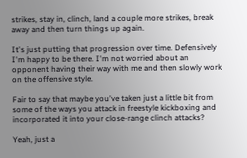strikes, stay in, clinch, land a couple more strikes, break away and then turn things up again.

It's just putting that progression over time. Defensively I'm happy to be there. I'm not worried about an opponent having their way with me and then slowly work on the offensive style.

Fair to say that maybe you've taken just a little bit from some of the ways you attack in freestyle kickboxing and incorporated it into your close-range clinch attacks?

Yeah, just a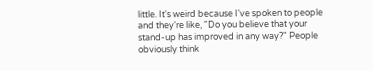little. It's weird because I've spoken to people and they're like, "Do you believe that your stand-up has improved in any way?" People obviously think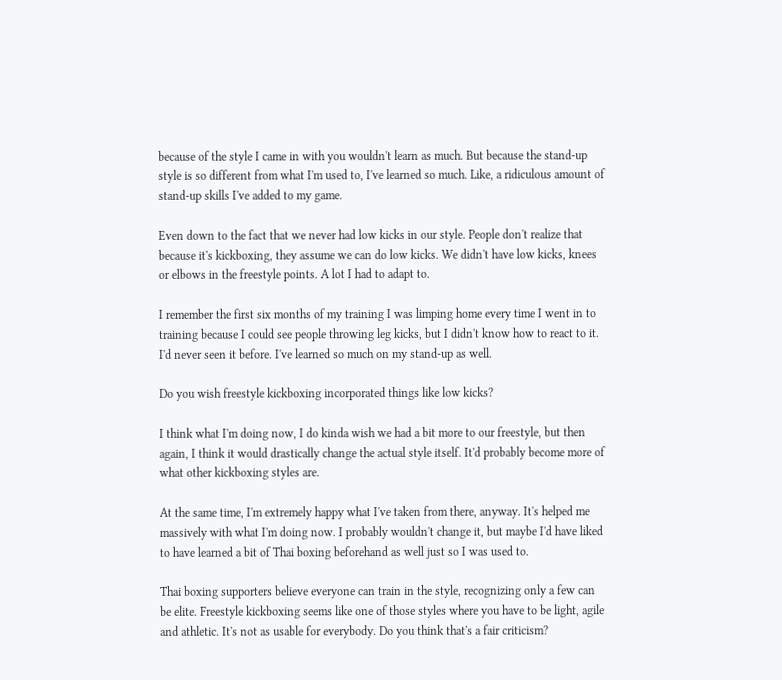because of the style I came in with you wouldn't learn as much. But because the stand-up style is so different from what I'm used to, I've learned so much. Like, a ridiculous amount of stand-up skills I've added to my game.

Even down to the fact that we never had low kicks in our style. People don't realize that because it's kickboxing, they assume we can do low kicks. We didn't have low kicks, knees or elbows in the freestyle points. A lot I had to adapt to.

I remember the first six months of my training I was limping home every time I went in to training because I could see people throwing leg kicks, but I didn't know how to react to it. I'd never seen it before. I've learned so much on my stand-up as well.

Do you wish freestyle kickboxing incorporated things like low kicks?

I think what I'm doing now, I do kinda wish we had a bit more to our freestyle, but then again, I think it would drastically change the actual style itself. It'd probably become more of what other kickboxing styles are.

At the same time, I'm extremely happy what I've taken from there, anyway. It's helped me massively with what I'm doing now. I probably wouldn't change it, but maybe I'd have liked to have learned a bit of Thai boxing beforehand as well just so I was used to.

Thai boxing supporters believe everyone can train in the style, recognizing only a few can be elite. Freestyle kickboxing seems like one of those styles where you have to be light, agile and athletic. It's not as usable for everybody. Do you think that's a fair criticism?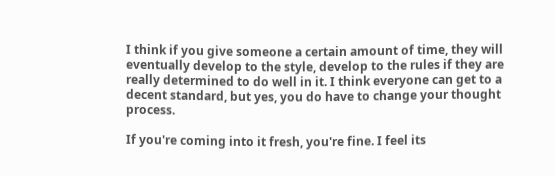I think if you give someone a certain amount of time, they will eventually develop to the style, develop to the rules if they are really determined to do well in it. I think everyone can get to a decent standard, but yes, you do have to change your thought process.

If you're coming into it fresh, you're fine. I feel its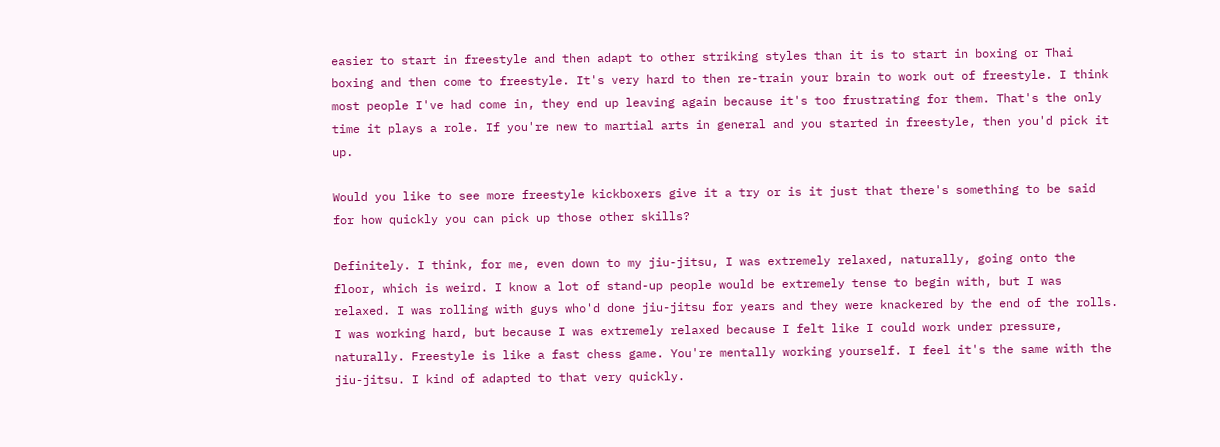easier to start in freestyle and then adapt to other striking styles than it is to start in boxing or Thai boxing and then come to freestyle. It's very hard to then re-train your brain to work out of freestyle. I think most people I've had come in, they end up leaving again because it's too frustrating for them. That's the only time it plays a role. If you're new to martial arts in general and you started in freestyle, then you'd pick it up.

Would you like to see more freestyle kickboxers give it a try or is it just that there's something to be said for how quickly you can pick up those other skills?

Definitely. I think, for me, even down to my jiu-jitsu, I was extremely relaxed, naturally, going onto the floor, which is weird. I know a lot of stand-up people would be extremely tense to begin with, but I was relaxed. I was rolling with guys who'd done jiu-jitsu for years and they were knackered by the end of the rolls. I was working hard, but because I was extremely relaxed because I felt like I could work under pressure, naturally. Freestyle is like a fast chess game. You're mentally working yourself. I feel it's the same with the jiu-jitsu. I kind of adapted to that very quickly.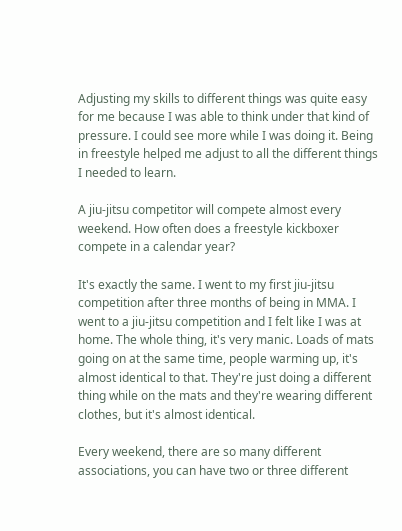Adjusting my skills to different things was quite easy for me because I was able to think under that kind of pressure. I could see more while I was doing it. Being in freestyle helped me adjust to all the different things I needed to learn.

A jiu-jitsu competitor will compete almost every weekend. How often does a freestyle kickboxer compete in a calendar year?

It's exactly the same. I went to my first jiu-jitsu competition after three months of being in MMA. I went to a jiu-jitsu competition and I felt like I was at home. The whole thing, it's very manic. Loads of mats going on at the same time, people warming up, it's almost identical to that. They're just doing a different thing while on the mats and they're wearing different clothes, but it's almost identical.

Every weekend, there are so many different associations, you can have two or three different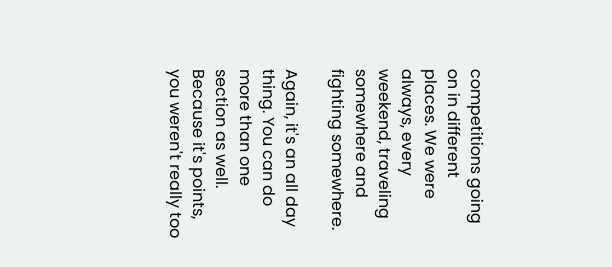competitions going on in different places. We were always, every weekend, traveling somewhere and fighting somewhere.

Again, it's an all day thing. You can do more than one section as well. Because it's points, you weren't really too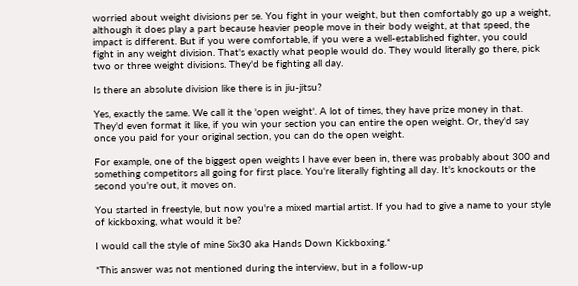worried about weight divisions per se. You fight in your weight, but then comfortably go up a weight, although it does play a part because heavier people move in their body weight, at that speed, the impact is different. But if you were comfortable, if you were a well-established fighter, you could fight in any weight division. That's exactly what people would do. They would literally go there, pick two or three weight divisions. They'd be fighting all day.

Is there an absolute division like there is in jiu-jitsu?

Yes, exactly the same. We call it the 'open weight'. A lot of times, they have prize money in that. They'd even format it like, if you win your section you can entire the open weight. Or, they'd say once you paid for your original section, you can do the open weight.

For example, one of the biggest open weights I have ever been in, there was probably about 300 and something competitors all going for first place. You're literally fighting all day. It's knockouts or the second you're out, it moves on.

You started in freestyle, but now you're a mixed martial artist. If you had to give a name to your style of kickboxing, what would it be?

I would call the style of mine Six30 aka Hands Down Kickboxing.*

*This answer was not mentioned during the interview, but in a follow-up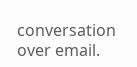conversation over email.